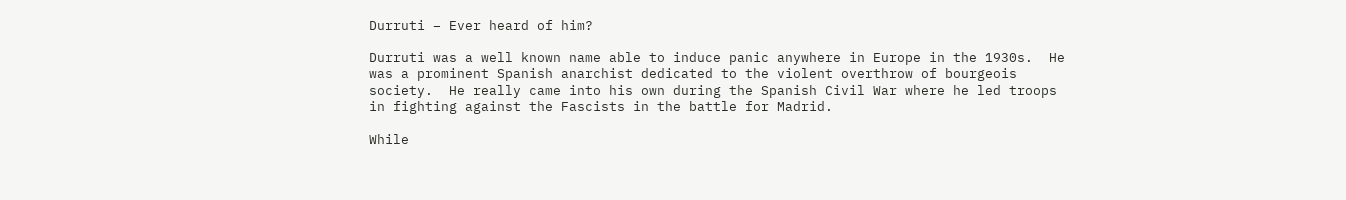Durruti – Ever heard of him?

Durruti was a well known name able to induce panic anywhere in Europe in the 1930s.  He was a prominent Spanish anarchist dedicated to the violent overthrow of bourgeois society.  He really came into his own during the Spanish Civil War where he led troops in fighting against the Fascists in the battle for Madrid.

While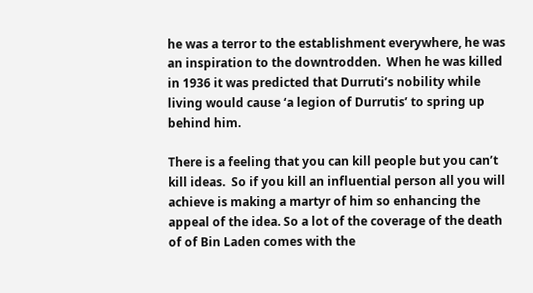he was a terror to the establishment everywhere, he was an inspiration to the downtrodden.  When he was killed in 1936 it was predicted that Durruti’s nobility while living would cause ‘a legion of Durrutis’ to spring up behind him.

There is a feeling that you can kill people but you can’t kill ideas.  So if you kill an influential person all you will achieve is making a martyr of him so enhancing the appeal of the idea. So a lot of the coverage of the death of of Bin Laden comes with the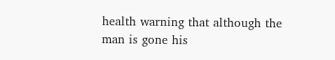health warning that although the man is gone his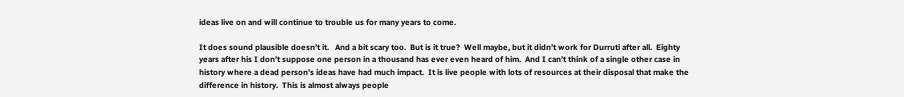ideas live on and will continue to trouble us for many years to come.

It does sound plausible doesn’t it.   And a bit scary too.  But is it true?  Well maybe, but it didn’t work for Durruti after all.  Eighty years after his I don’t suppose one person in a thousand has ever even heard of him.  And I can’t think of a single other case in history where a dead person’s ideas have had much impact.  It is live people with lots of resources at their disposal that make the difference in history.  This is almost always people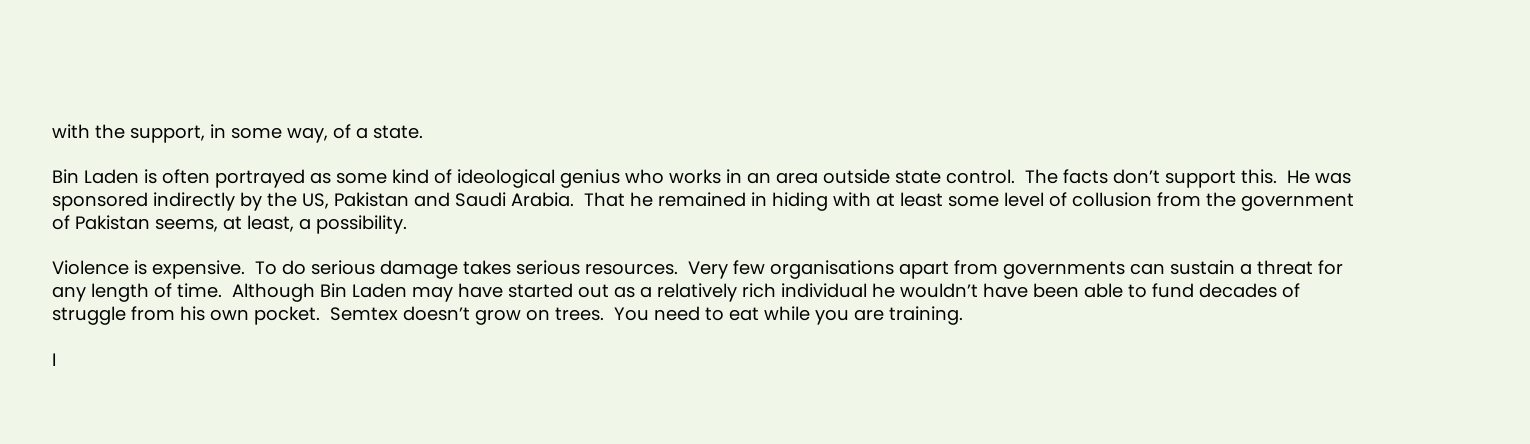with the support, in some way, of a state.

Bin Laden is often portrayed as some kind of ideological genius who works in an area outside state control.  The facts don’t support this.  He was sponsored indirectly by the US, Pakistan and Saudi Arabia.  That he remained in hiding with at least some level of collusion from the government of Pakistan seems, at least, a possibility.

Violence is expensive.  To do serious damage takes serious resources.  Very few organisations apart from governments can sustain a threat for any length of time.  Although Bin Laden may have started out as a relatively rich individual he wouldn’t have been able to fund decades of struggle from his own pocket.  Semtex doesn’t grow on trees.  You need to eat while you are training.

I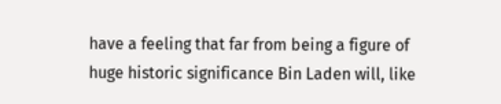have a feeling that far from being a figure of huge historic significance Bin Laden will, like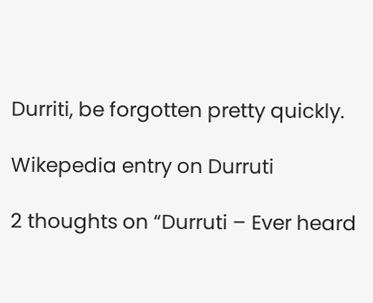Durriti, be forgotten pretty quickly.

Wikepedia entry on Durruti

2 thoughts on “Durruti – Ever heard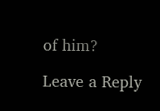of him?

Leave a Reply